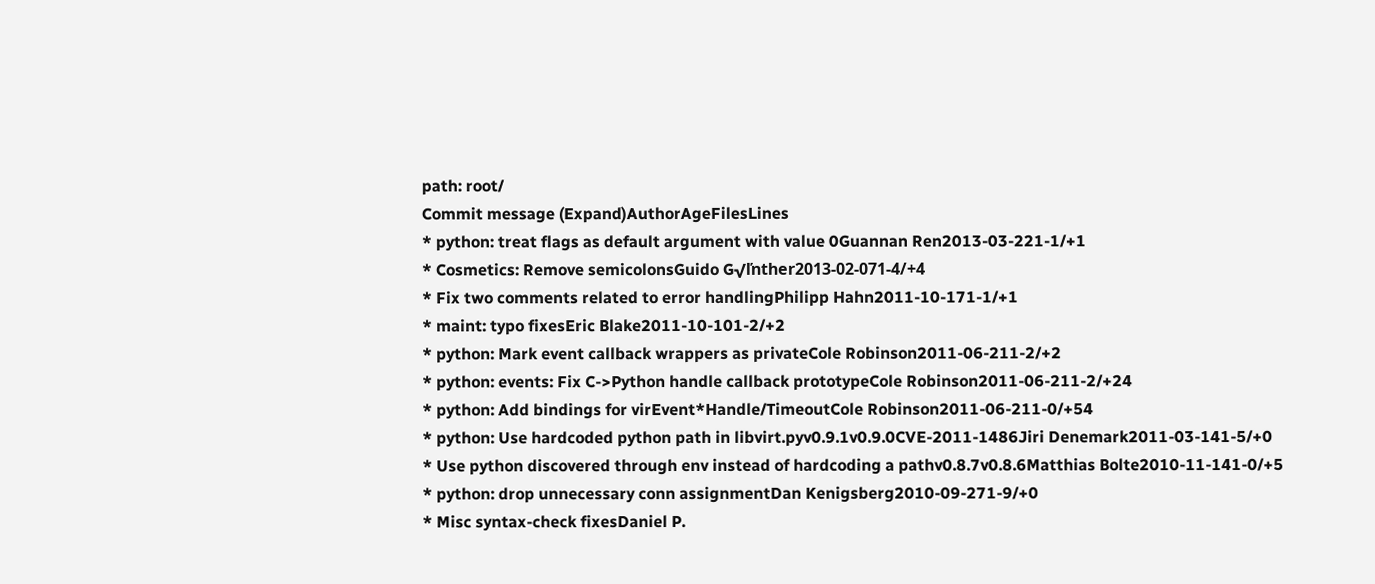path: root/
Commit message (Expand)AuthorAgeFilesLines
* python: treat flags as default argument with value 0Guannan Ren2013-03-221-1/+1
* Cosmetics: Remove semicolonsGuido G√ľnther2013-02-071-4/+4
* Fix two comments related to error handlingPhilipp Hahn2011-10-171-1/+1
* maint: typo fixesEric Blake2011-10-101-2/+2
* python: Mark event callback wrappers as privateCole Robinson2011-06-211-2/+2
* python: events: Fix C->Python handle callback prototypeCole Robinson2011-06-211-2/+24
* python: Add bindings for virEvent*Handle/TimeoutCole Robinson2011-06-211-0/+54
* python: Use hardcoded python path in libvirt.pyv0.9.1v0.9.0CVE-2011-1486Jiri Denemark2011-03-141-5/+0
* Use python discovered through env instead of hardcoding a pathv0.8.7v0.8.6Matthias Bolte2010-11-141-0/+5
* python: drop unnecessary conn assignmentDan Kenigsberg2010-09-271-9/+0
* Misc syntax-check fixesDaniel P.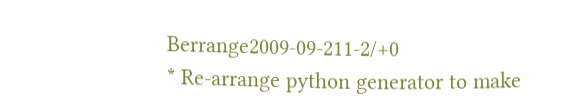Berrange2009-09-211-2/+0
* Re-arrange python generator to make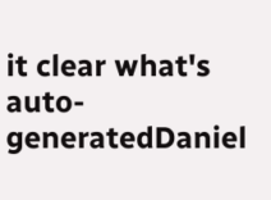it clear what's auto-generatedDaniel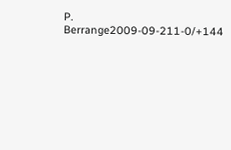P. Berrange2009-09-211-0/+144